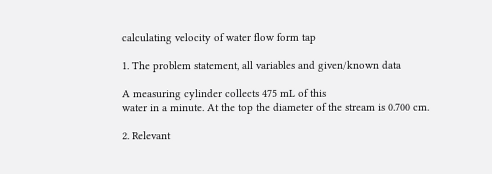calculating velocity of water flow form tap

1. The problem statement, all variables and given/known data

A measuring cylinder collects 475 mL of this
water in a minute. At the top the diameter of the stream is 0.700 cm.

2. Relevant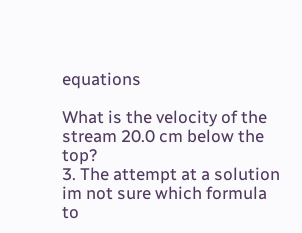equations

What is the velocity of the stream 20.0 cm below the top?
3. The attempt at a solution
im not sure which formula to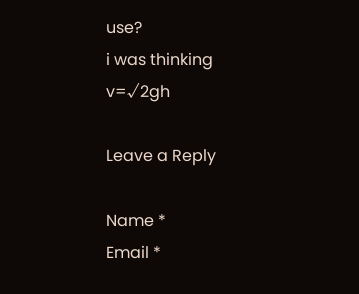use?
i was thinking v=√2gh

Leave a Reply

Name *
Email *